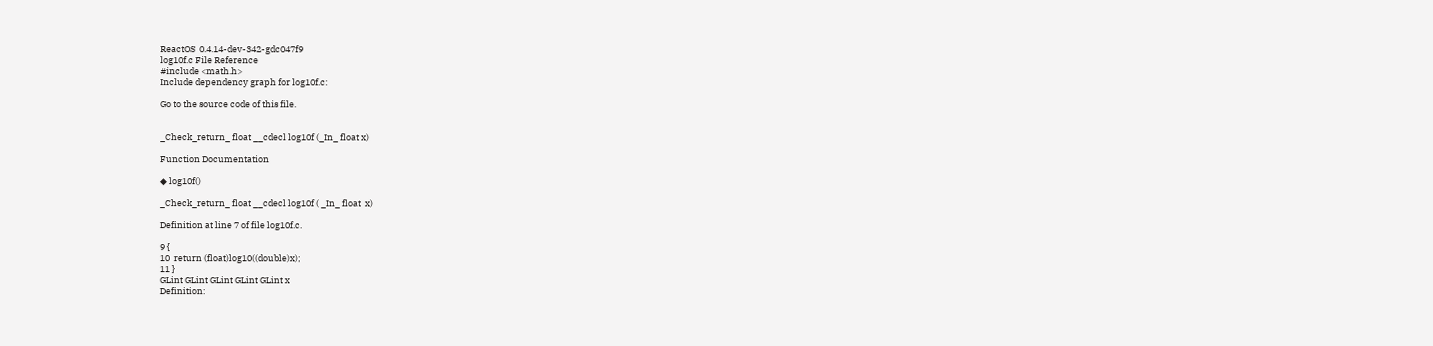ReactOS  0.4.14-dev-342-gdc047f9
log10f.c File Reference
#include <math.h>
Include dependency graph for log10f.c:

Go to the source code of this file.


_Check_return_ float __cdecl log10f (_In_ float x)

Function Documentation

◆ log10f()

_Check_return_ float __cdecl log10f ( _In_ float  x)

Definition at line 7 of file log10f.c.

9 {
10  return (float)log10((double)x);
11 }
GLint GLint GLint GLint GLint x
Definition: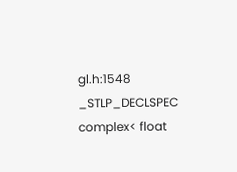gl.h:1548
_STLP_DECLSPEC complex< float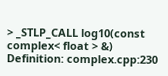> _STLP_CALL log10(const complex< float > &)
Definition: complex.cpp:230